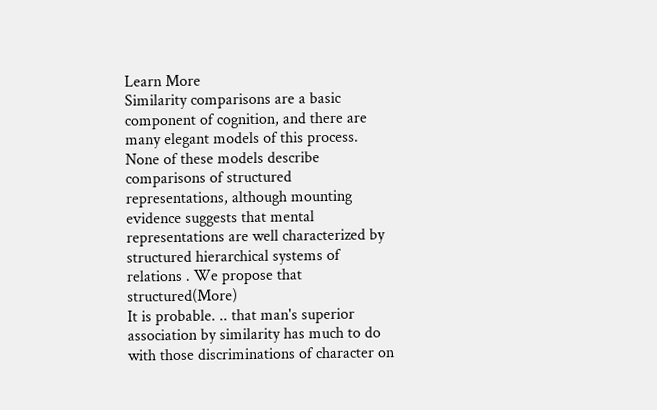Learn More
Similarity comparisons are a basic component of cognition, and there are many elegant models of this process. None of these models describe comparisons of structured representations, although mounting evidence suggests that mental representations are well characterized by structured hierarchical systems of relations . We propose that structured(More)
It is probable. .. that man's superior association by similarity has much to do with those discriminations of character on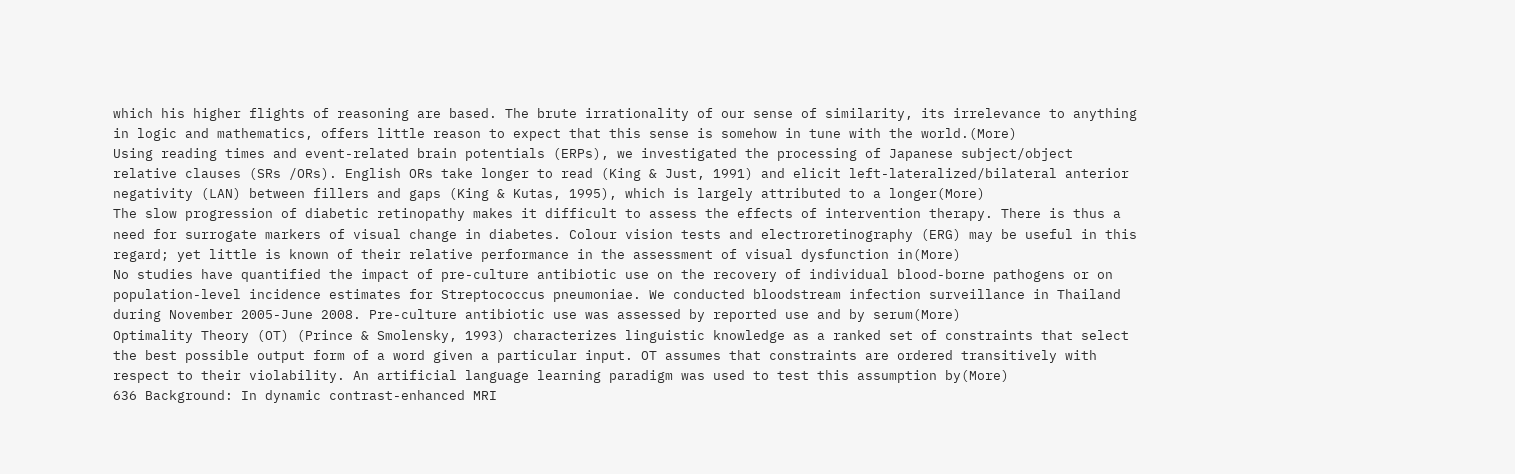which his higher flights of reasoning are based. The brute irrationality of our sense of similarity, its irrelevance to anything in logic and mathematics, offers little reason to expect that this sense is somehow in tune with the world.(More)
Using reading times and event-related brain potentials (ERPs), we investigated the processing of Japanese subject/object relative clauses (SRs /ORs). English ORs take longer to read (King & Just, 1991) and elicit left-lateralized/bilateral anterior negativity (LAN) between fillers and gaps (King & Kutas, 1995), which is largely attributed to a longer(More)
The slow progression of diabetic retinopathy makes it difficult to assess the effects of intervention therapy. There is thus a need for surrogate markers of visual change in diabetes. Colour vision tests and electroretinography (ERG) may be useful in this regard; yet little is known of their relative performance in the assessment of visual dysfunction in(More)
No studies have quantified the impact of pre-culture antibiotic use on the recovery of individual blood-borne pathogens or on population-level incidence estimates for Streptococcus pneumoniae. We conducted bloodstream infection surveillance in Thailand during November 2005-June 2008. Pre-culture antibiotic use was assessed by reported use and by serum(More)
Optimality Theory (OT) (Prince & Smolensky, 1993) characterizes linguistic knowledge as a ranked set of constraints that select the best possible output form of a word given a particular input. OT assumes that constraints are ordered transitively with respect to their violability. An artificial language learning paradigm was used to test this assumption by(More)
636 Background: In dynamic contrast-enhanced MRI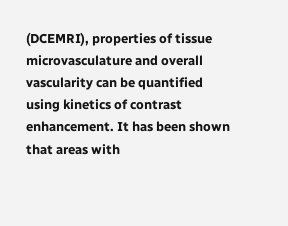(DCEMRI), properties of tissue microvasculature and overall vascularity can be quantified using kinetics of contrast enhancement. It has been shown that areas with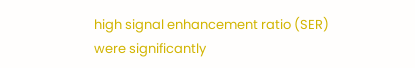high signal enhancement ratio (SER) were significantly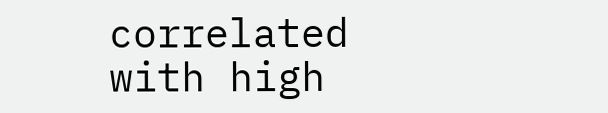correlated with high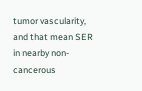tumor vascularity, and that mean SER in nearby non-cancerous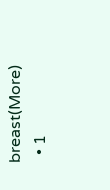breast(More)
  • 1